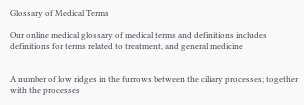Glossary of Medical Terms

Our online medical glossary of medical terms and definitions includes definitions for terms related to treatment, and general medicine


A number of low ridges in the furrows between the ciliary processes; together with the processes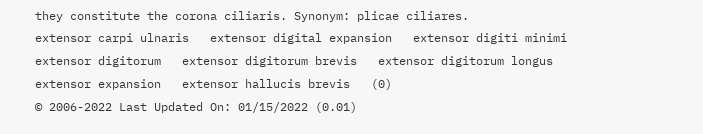they constitute the corona ciliaris. Synonym: plicae ciliares.
extensor carpi ulnaris   extensor digital expansion   extensor digiti minimi   extensor digitorum   extensor digitorum brevis   extensor digitorum longus   extensor expansion   extensor hallucis brevis   (0)
© 2006-2022 Last Updated On: 01/15/2022 (0.01)